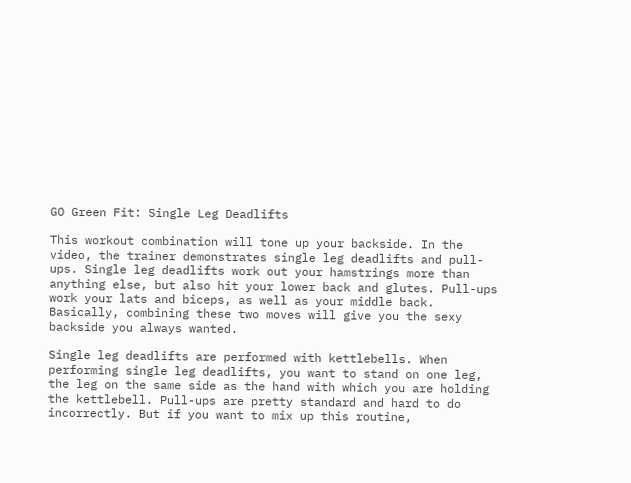GO Green Fit: Single Leg Deadlifts

This workout combination will tone up your backside. In the video, the trainer demonstrates single leg deadlifts and pull-ups. Single leg deadlifts work out your hamstrings more than anything else, but also hit your lower back and glutes. Pull-ups work your lats and biceps, as well as your middle back. Basically, combining these two moves will give you the sexy backside you always wanted.

Single leg deadlifts are performed with kettlebells. When performing single leg deadlifts, you want to stand on one leg, the leg on the same side as the hand with which you are holding the kettlebell. Pull-ups are pretty standard and hard to do incorrectly. But if you want to mix up this routine,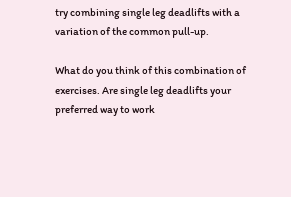try combining single leg deadlifts with a variation of the common pull-up.

What do you think of this combination of exercises. Are single leg deadlifts your preferred way to work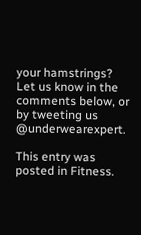your hamstrings? Let us know in the comments below, or by tweeting us @underwearexpert.

This entry was posted in Fitness.